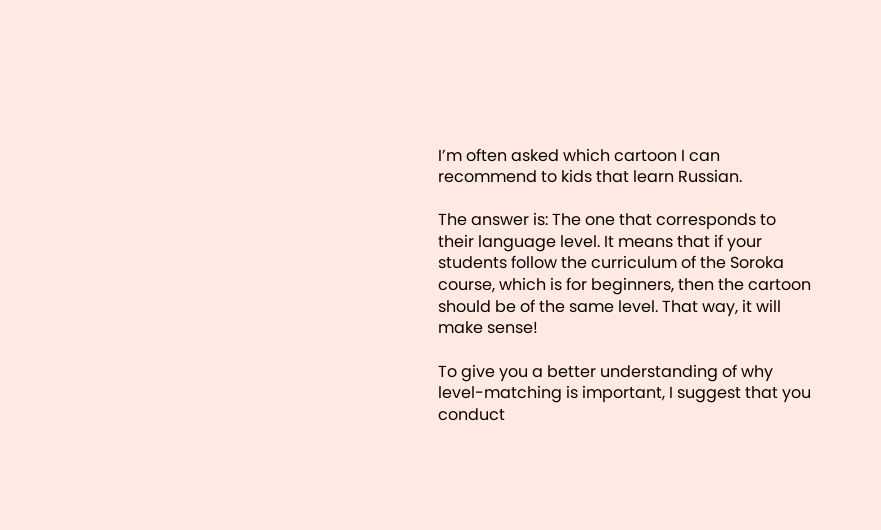I’m often asked which cartoon I can recommend to kids that learn Russian.

The answer is: The one that corresponds to their language level. It means that if your students follow the curriculum of the Soroka course, which is for beginners, then the cartoon should be of the same level. That way, it will make sense!

To give you a better understanding of why level-matching is important, I suggest that you conduct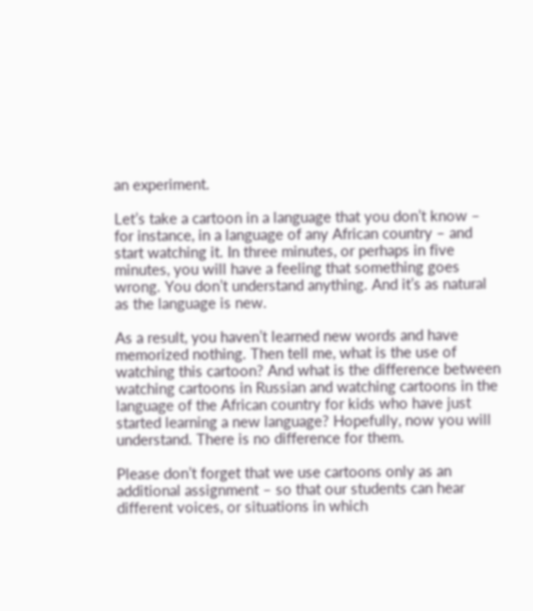an experiment.

Let’s take a cartoon in a language that you don’t know – for instance, in a language of any African country – and start watching it. In three minutes, or perhaps in five minutes, you will have a feeling that something goes wrong. You don’t understand anything. And it’s as natural as the language is new.

As a result, you haven’t learned new words and have memorized nothing. Then tell me, what is the use of watching this cartoon? And what is the difference between watching cartoons in Russian and watching cartoons in the language of the African country for kids who have just started learning a new language? Hopefully, now you will understand. There is no difference for them.

Please don’t forget that we use cartoons only as an additional assignment – so that our students can hear different voices, or situations in which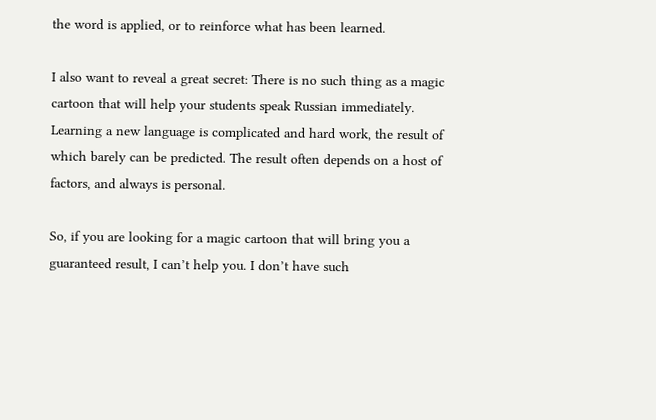the word is applied, or to reinforce what has been learned.

I also want to reveal a great secret: There is no such thing as a magic cartoon that will help your students speak Russian immediately. Learning a new language is complicated and hard work, the result of which barely can be predicted. The result often depends on a host of factors, and always is personal.

So, if you are looking for a magic cartoon that will bring you a guaranteed result, I can’t help you. I don’t have such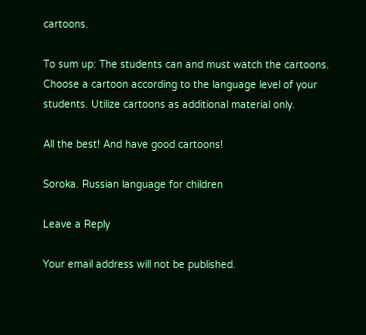cartoons.

To sum up: The students can and must watch the cartoons. Choose a cartoon according to the language level of your students. Utilize cartoons as additional material only.

All the best! And have good cartoons!

Soroka. Russian language for children

Leave a Reply

Your email address will not be published.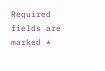Required fields are marked *